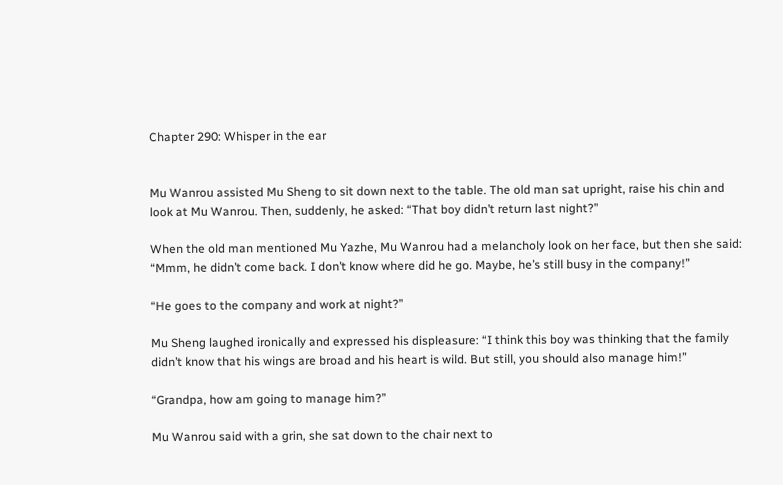Chapter 290: Whisper in the ear


Mu Wanrou assisted Mu Sheng to sit down next to the table. The old man sat upright, raise his chin and look at Mu Wanrou. Then, suddenly, he asked: “That boy didn’t return last night?”

When the old man mentioned Mu Yazhe, Mu Wanrou had a melancholy look on her face, but then she said: “Mmm, he didn’t come back. I don’t know where did he go. Maybe, he’s still busy in the company!”

“He goes to the company and work at night?”

Mu Sheng laughed ironically and expressed his displeasure: “I think this boy was thinking that the family didn’t know that his wings are broad and his heart is wild. But still, you should also manage him!”

“Grandpa, how am going to manage him?”

Mu Wanrou said with a grin, she sat down to the chair next to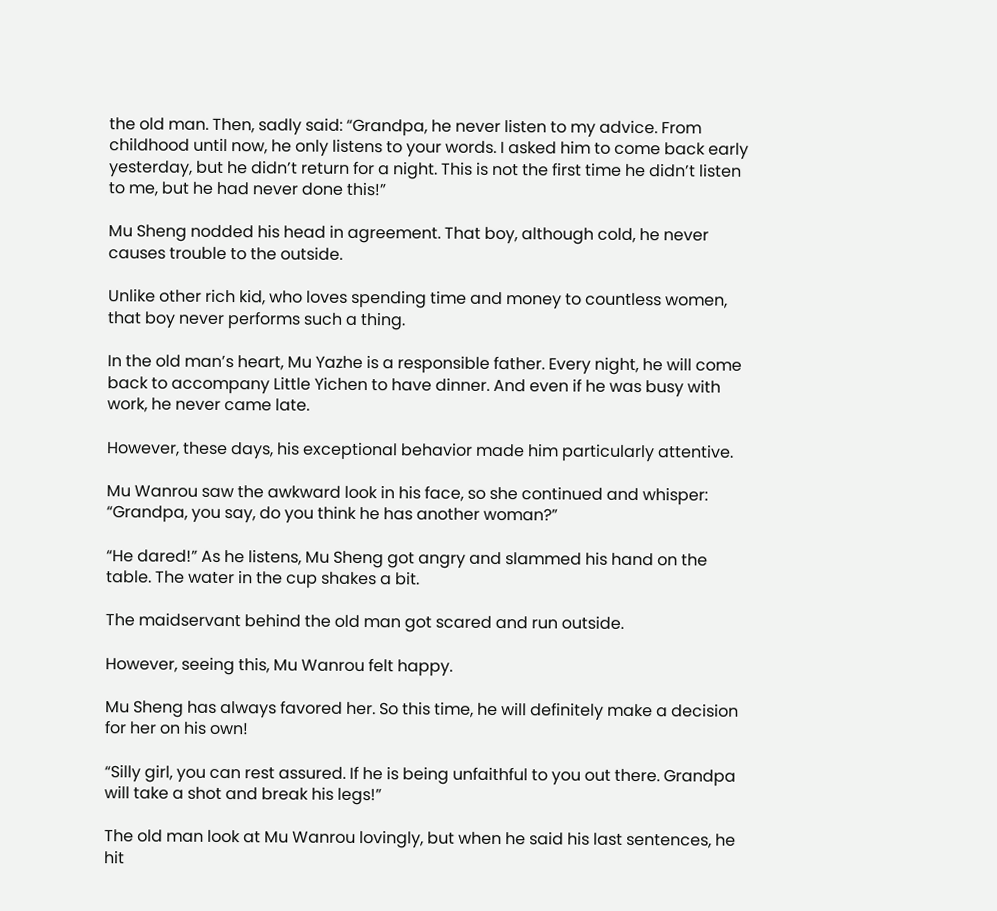the old man. Then, sadly said: “Grandpa, he never listen to my advice. From childhood until now, he only listens to your words. I asked him to come back early yesterday, but he didn’t return for a night. This is not the first time he didn’t listen to me, but he had never done this!”

Mu Sheng nodded his head in agreement. That boy, although cold, he never causes trouble to the outside.

Unlike other rich kid, who loves spending time and money to countless women, that boy never performs such a thing.

In the old man’s heart, Mu Yazhe is a responsible father. Every night, he will come back to accompany Little Yichen to have dinner. And even if he was busy with work, he never came late.

However, these days, his exceptional behavior made him particularly attentive.

Mu Wanrou saw the awkward look in his face, so she continued and whisper: “Grandpa, you say, do you think he has another woman?”

“He dared!” As he listens, Mu Sheng got angry and slammed his hand on the table. The water in the cup shakes a bit.

The maidservant behind the old man got scared and run outside.

However, seeing this, Mu Wanrou felt happy.

Mu Sheng has always favored her. So this time, he will definitely make a decision for her on his own!

“Silly girl, you can rest assured. If he is being unfaithful to you out there. Grandpa will take a shot and break his legs!”

The old man look at Mu Wanrou lovingly, but when he said his last sentences, he hit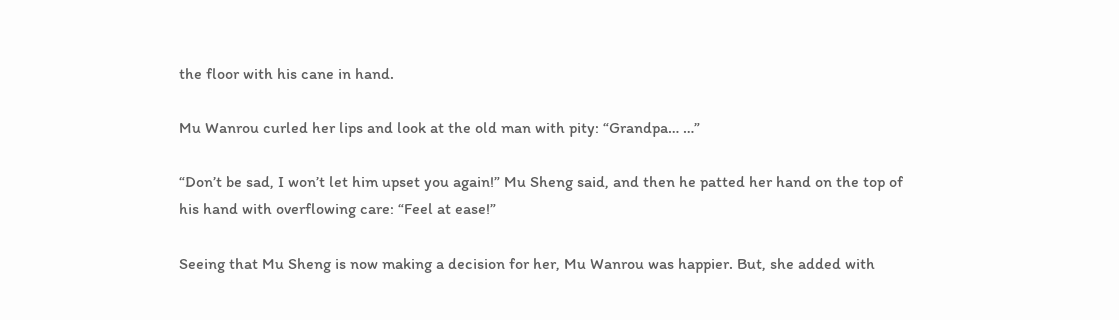the floor with his cane in hand.

Mu Wanrou curled her lips and look at the old man with pity: “Grandpa… …”

“Don’t be sad, I won’t let him upset you again!” Mu Sheng said, and then he patted her hand on the top of his hand with overflowing care: “Feel at ease!”

Seeing that Mu Sheng is now making a decision for her, Mu Wanrou was happier. But, she added with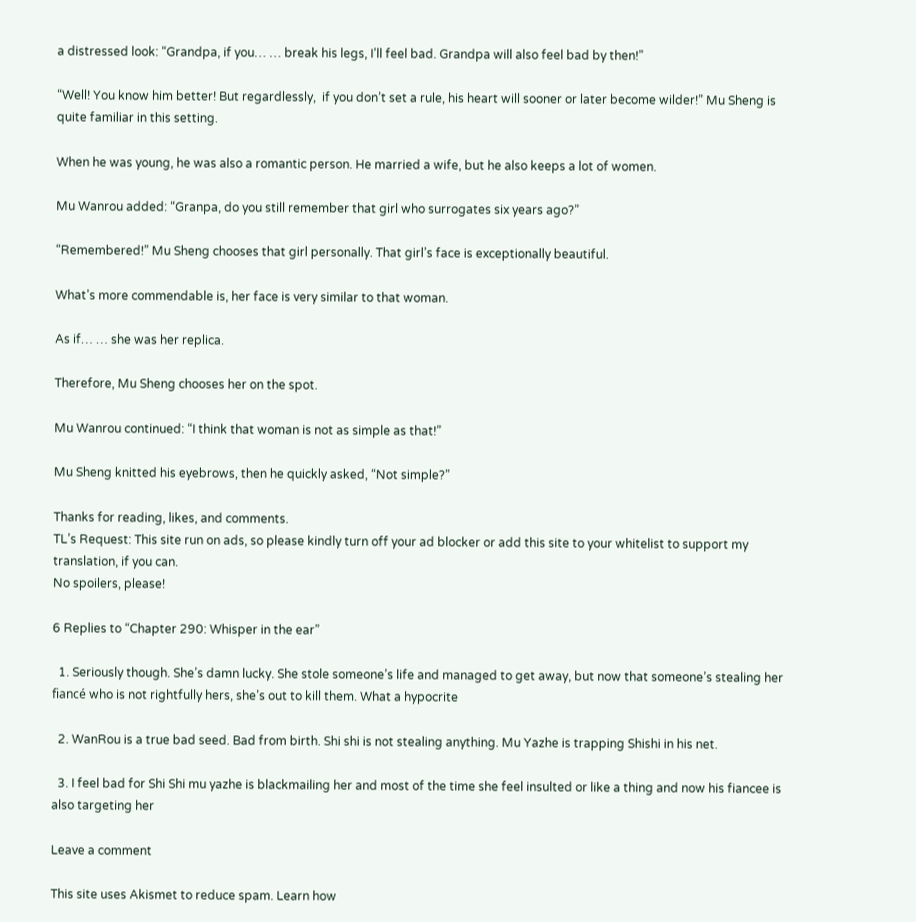a distressed look: “Grandpa, if you… … break his legs, I’ll feel bad. Grandpa will also feel bad by then!”

“Well! You know him better! But regardlessly,  if you don’t set a rule, his heart will sooner or later become wilder!” Mu Sheng is quite familiar in this setting.

When he was young, he was also a romantic person. He married a wife, but he also keeps a lot of women.

Mu Wanrou added: “Granpa, do you still remember that girl who surrogates six years ago?”

“Remembered!” Mu Sheng chooses that girl personally. That girl’s face is exceptionally beautiful.

What’s more commendable is, her face is very similar to that woman.

As if… … she was her replica.

Therefore, Mu Sheng chooses her on the spot.

Mu Wanrou continued: “I think that woman is not as simple as that!”

Mu Sheng knitted his eyebrows, then he quickly asked, “Not simple?”

Thanks for reading, likes, and comments.
TL’s Request: This site run on ads, so please kindly turn off your ad blocker or add this site to your whitelist to support my translation, if you can.
No spoilers, please!

6 Replies to “Chapter 290: Whisper in the ear”

  1. Seriously though. She’s damn lucky. She stole someone’s life and managed to get away, but now that someone’s stealing her fiancé who is not rightfully hers, she’s out to kill them. What a hypocrite

  2. WanRou is a true bad seed. Bad from birth. Shi shi is not stealing anything. Mu Yazhe is trapping Shishi in his net.

  3. I feel bad for Shi Shi mu yazhe is blackmailing her and most of the time she feel insulted or like a thing and now his fiancee is also targeting her

Leave a comment

This site uses Akismet to reduce spam. Learn how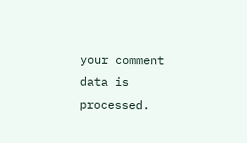your comment data is processed.